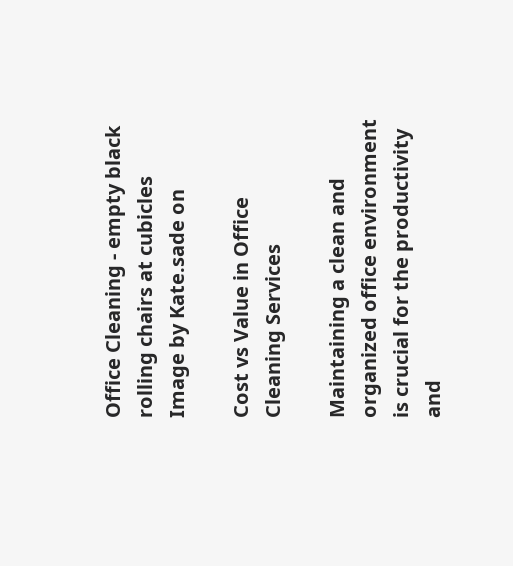Office Cleaning - empty black rolling chairs at cubicles
Image by Kate.sade on

Cost vs Value in Office Cleaning Services

Maintaining a clean and organized office environment is crucial for the productivity and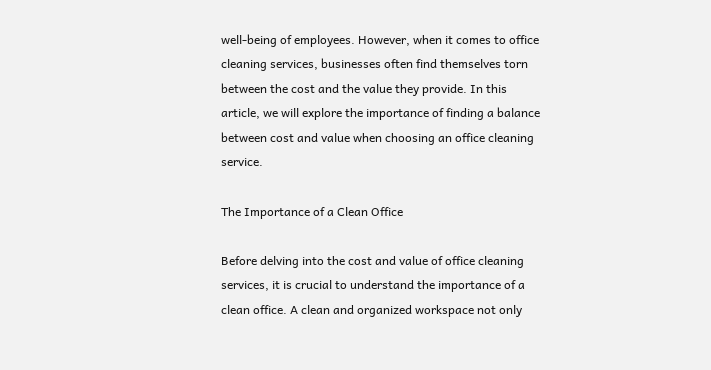well-being of employees. However, when it comes to office cleaning services, businesses often find themselves torn between the cost and the value they provide. In this article, we will explore the importance of finding a balance between cost and value when choosing an office cleaning service.

The Importance of a Clean Office

Before delving into the cost and value of office cleaning services, it is crucial to understand the importance of a clean office. A clean and organized workspace not only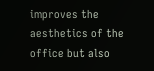improves the aesthetics of the office but also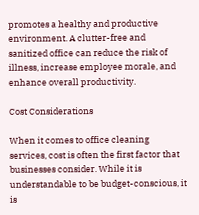promotes a healthy and productive environment. A clutter-free and sanitized office can reduce the risk of illness, increase employee morale, and enhance overall productivity.

Cost Considerations

When it comes to office cleaning services, cost is often the first factor that businesses consider. While it is understandable to be budget-conscious, it is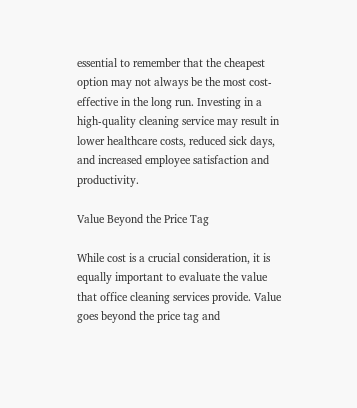essential to remember that the cheapest option may not always be the most cost-effective in the long run. Investing in a high-quality cleaning service may result in lower healthcare costs, reduced sick days, and increased employee satisfaction and productivity.

Value Beyond the Price Tag

While cost is a crucial consideration, it is equally important to evaluate the value that office cleaning services provide. Value goes beyond the price tag and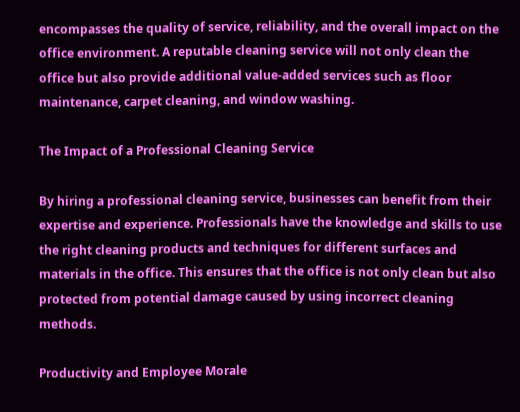encompasses the quality of service, reliability, and the overall impact on the office environment. A reputable cleaning service will not only clean the office but also provide additional value-added services such as floor maintenance, carpet cleaning, and window washing.

The Impact of a Professional Cleaning Service

By hiring a professional cleaning service, businesses can benefit from their expertise and experience. Professionals have the knowledge and skills to use the right cleaning products and techniques for different surfaces and materials in the office. This ensures that the office is not only clean but also protected from potential damage caused by using incorrect cleaning methods.

Productivity and Employee Morale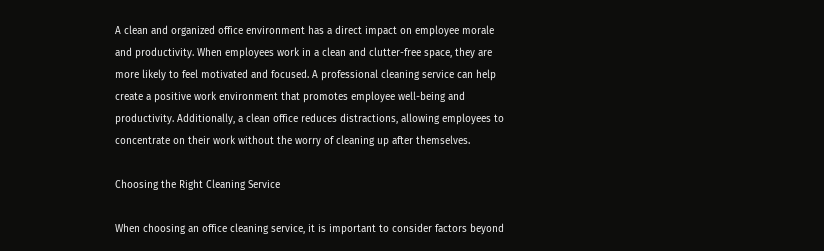A clean and organized office environment has a direct impact on employee morale and productivity. When employees work in a clean and clutter-free space, they are more likely to feel motivated and focused. A professional cleaning service can help create a positive work environment that promotes employee well-being and productivity. Additionally, a clean office reduces distractions, allowing employees to concentrate on their work without the worry of cleaning up after themselves.

Choosing the Right Cleaning Service

When choosing an office cleaning service, it is important to consider factors beyond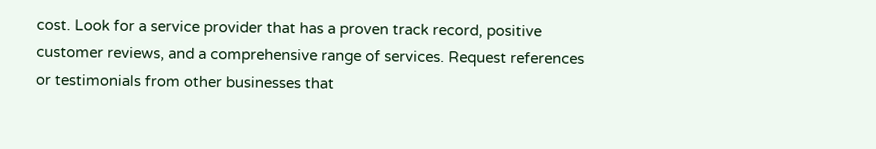cost. Look for a service provider that has a proven track record, positive customer reviews, and a comprehensive range of services. Request references or testimonials from other businesses that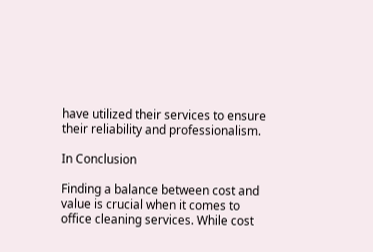have utilized their services to ensure their reliability and professionalism.

In Conclusion

Finding a balance between cost and value is crucial when it comes to office cleaning services. While cost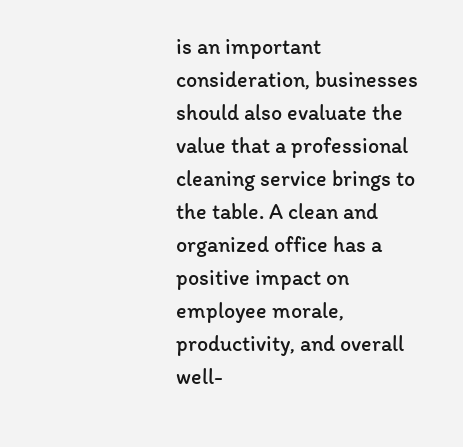is an important consideration, businesses should also evaluate the value that a professional cleaning service brings to the table. A clean and organized office has a positive impact on employee morale, productivity, and overall well-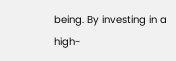being. By investing in a high-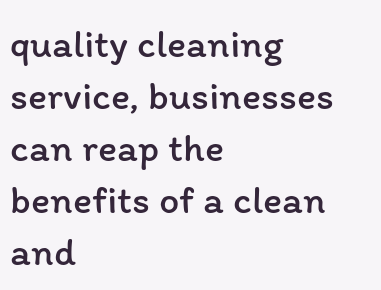quality cleaning service, businesses can reap the benefits of a clean and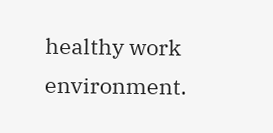healthy work environment.